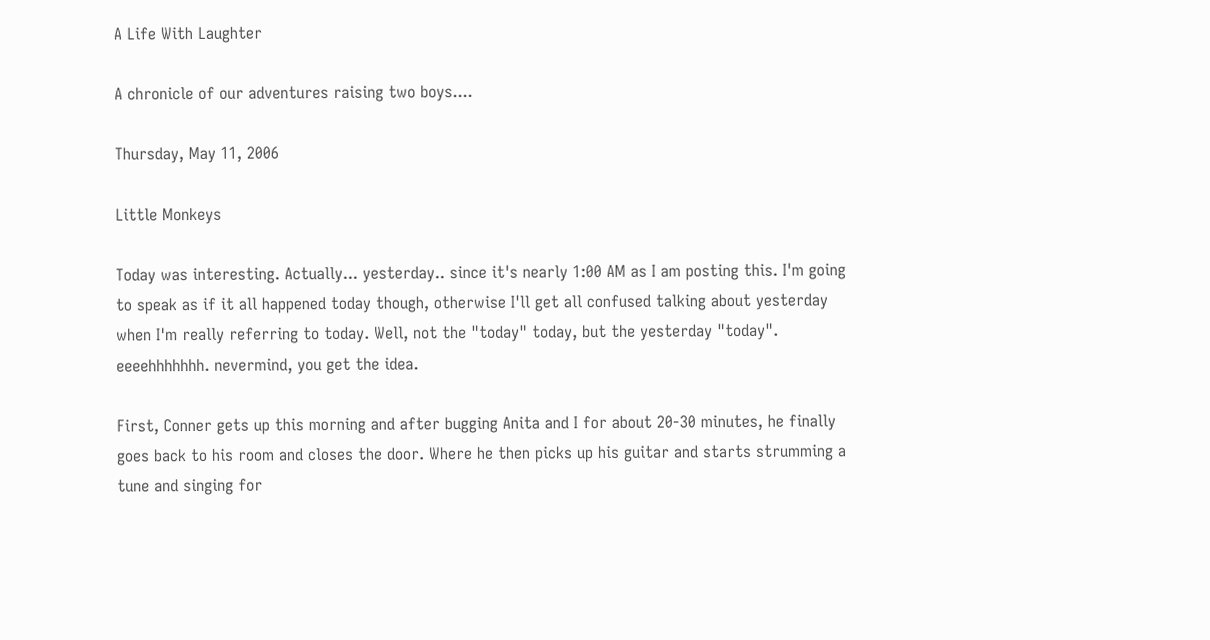A Life With Laughter

A chronicle of our adventures raising two boys....

Thursday, May 11, 2006

Little Monkeys

Today was interesting. Actually... yesterday.. since it's nearly 1:00 AM as I am posting this. I'm going to speak as if it all happened today though, otherwise I'll get all confused talking about yesterday when I'm really referring to today. Well, not the "today" today, but the yesterday "today". eeeehhhhhhh. nevermind, you get the idea.

First, Conner gets up this morning and after bugging Anita and I for about 20-30 minutes, he finally goes back to his room and closes the door. Where he then picks up his guitar and starts strumming a tune and singing for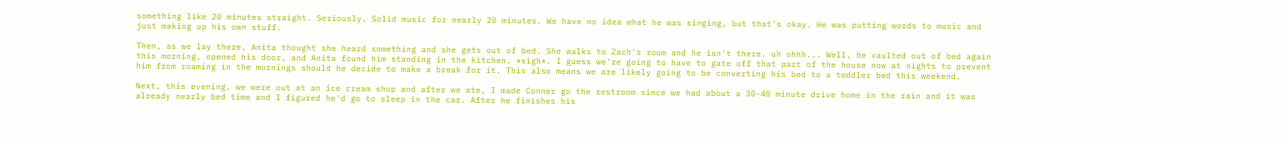something like 20 minutes straight. Seriously. Solid music for nearly 20 minutes. We have no idea what he was singing, but that's okay. He was putting words to music and just making up his own stuff.

Then, as we lay there, Anita thought she heard something and she gets out of bed. She walks to Zach's room and he isn't there. uh ohhh... Well, he vaulted out of bed again this morning, opened his door, and Anita found him standing in the kitchen. *sigh*. I guess we're going to have to gate off that part of the house now at nights to prevent him from roaming in the mornings should he decide to make a break for it. This also means we are likely going to be converting his bed to a toddler bed this weekend.

Next, this evening, we were out at an ice cream shop and after we ate, I made Conner go the restroom since we had about a 30-40 minute drive home in the rain and it was already nearly bed time and I figured he'd go to sleep in the car. After he finishes his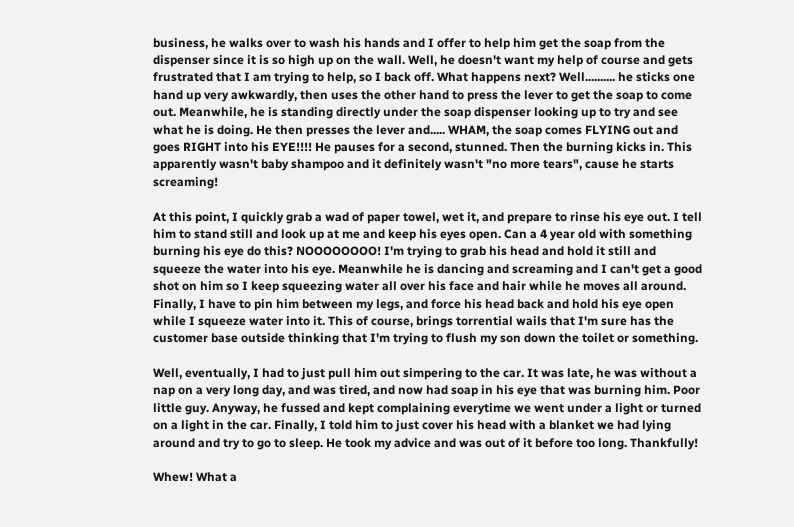business, he walks over to wash his hands and I offer to help him get the soap from the dispenser since it is so high up on the wall. Well, he doesn't want my help of course and gets frustrated that I am trying to help, so I back off. What happens next? Well.......... he sticks one hand up very awkwardly, then uses the other hand to press the lever to get the soap to come out. Meanwhile, he is standing directly under the soap dispenser looking up to try and see what he is doing. He then presses the lever and..... WHAM, the soap comes FLYING out and goes RIGHT into his EYE!!!! He pauses for a second, stunned. Then the burning kicks in. This apparently wasn't baby shampoo and it definitely wasn't "no more tears", cause he starts screaming!

At this point, I quickly grab a wad of paper towel, wet it, and prepare to rinse his eye out. I tell him to stand still and look up at me and keep his eyes open. Can a 4 year old with something burning his eye do this? NOOOOOOOO! I'm trying to grab his head and hold it still and squeeze the water into his eye. Meanwhile he is dancing and screaming and I can't get a good shot on him so I keep squeezing water all over his face and hair while he moves all around. Finally, I have to pin him between my legs, and force his head back and hold his eye open while I squeeze water into it. This of course, brings torrential wails that I'm sure has the customer base outside thinking that I'm trying to flush my son down the toilet or something.

Well, eventually, I had to just pull him out simpering to the car. It was late, he was without a nap on a very long day, and was tired, and now had soap in his eye that was burning him. Poor little guy. Anyway, he fussed and kept complaining everytime we went under a light or turned on a light in the car. Finally, I told him to just cover his head with a blanket we had lying around and try to go to sleep. He took my advice and was out of it before too long. Thankfully!

Whew! What a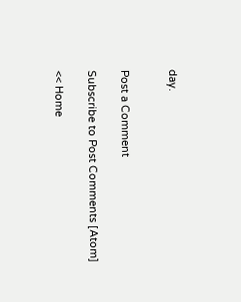day.


Post a Comment

Subscribe to Post Comments [Atom]

<< Home